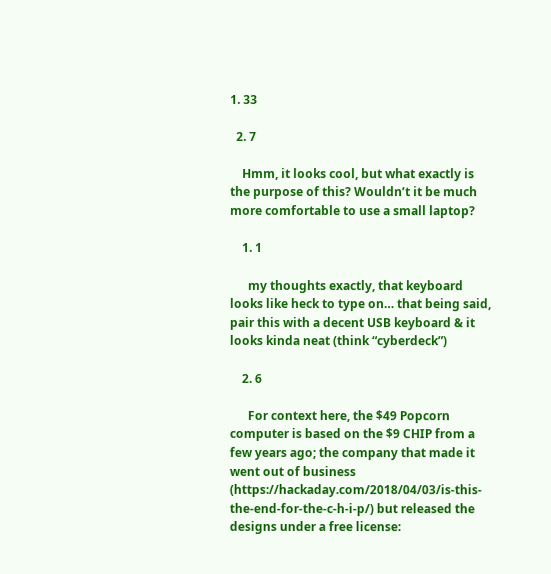1. 33

  2. 7

    Hmm, it looks cool, but what exactly is the purpose of this? Wouldn’t it be much more comfortable to use a small laptop?

    1. 1

      my thoughts exactly, that keyboard looks like heck to type on… that being said, pair this with a decent USB keyboard & it looks kinda neat (think “cyberdeck”)

    2. 6

      For context here, the $49 Popcorn computer is based on the $9 CHIP from a few years ago; the company that made it went out of business (https://hackaday.com/2018/04/03/is-this-the-end-for-the-c-h-i-p/) but released the designs under a free license: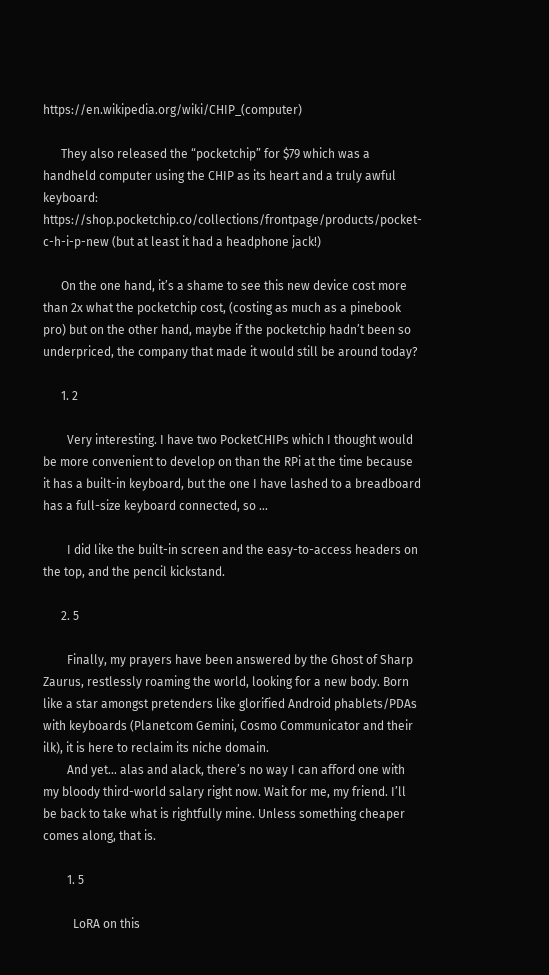https://en.wikipedia.org/wiki/CHIP_(computer)

      They also released the “pocketchip” for $79 which was a handheld computer using the CHIP as its heart and a truly awful keyboard: https://shop.pocketchip.co/collections/frontpage/products/pocket-c-h-i-p-new (but at least it had a headphone jack!)

      On the one hand, it’s a shame to see this new device cost more than 2x what the pocketchip cost, (costing as much as a pinebook pro) but on the other hand, maybe if the pocketchip hadn’t been so underpriced, the company that made it would still be around today?

      1. 2

        Very interesting. I have two PocketCHIPs which I thought would be more convenient to develop on than the RPi at the time because it has a built-in keyboard, but the one I have lashed to a breadboard has a full-size keyboard connected, so …

        I did like the built-in screen and the easy-to-access headers on the top, and the pencil kickstand.

      2. 5

        Finally, my prayers have been answered by the Ghost of Sharp Zaurus, restlessly roaming the world, looking for a new body. Born like a star amongst pretenders like glorified Android phablets/PDAs with keyboards (Planetcom Gemini, Cosmo Communicator and their ilk), it is here to reclaim its niche domain.
        And yet… alas and alack, there’s no way I can afford one with my bloody third-world salary right now. Wait for me, my friend. I’ll be back to take what is rightfully mine. Unless something cheaper comes along, that is.

        1. 5

          LoRA on this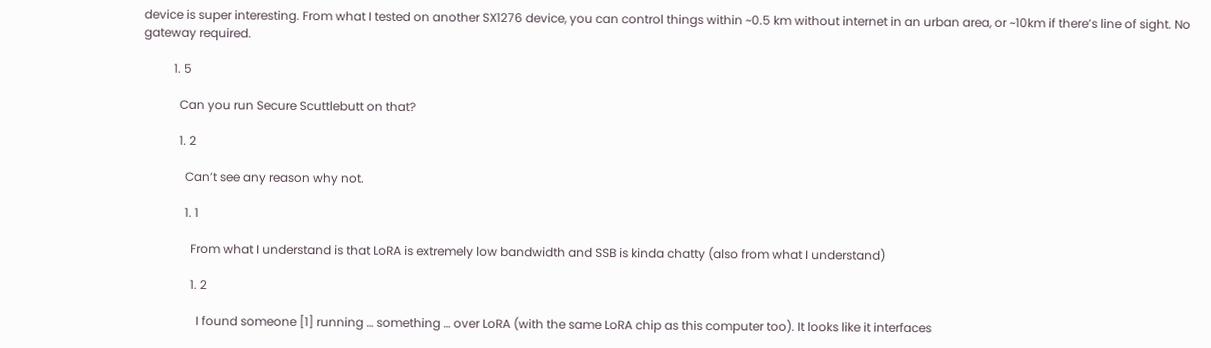device is super interesting. From what I tested on another SX1276 device, you can control things within ~0.5 km without internet in an urban area, or ~10km if there’s line of sight. No gateway required.

          1. 5

            Can you run Secure Scuttlebutt on that?

            1. 2

              Can’t see any reason why not.

              1. 1

                From what I understand is that LoRA is extremely low bandwidth and SSB is kinda chatty (also from what I understand)

                1. 2

                  I found someone [1] running … something … over LoRA (with the same LoRA chip as this computer too). It looks like it interfaces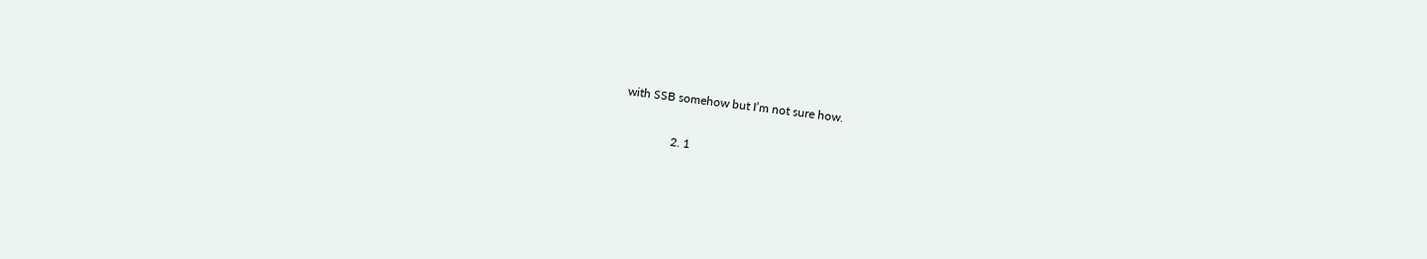with SSB somehow but I’m not sure how.

                2. 1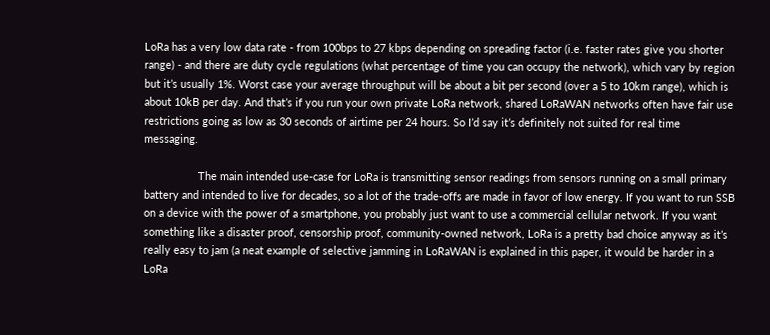LoRa has a very low data rate - from 100bps to 27 kbps depending on spreading factor (i.e. faster rates give you shorter range) - and there are duty cycle regulations (what percentage of time you can occupy the network), which vary by region but it’s usually 1%. Worst case your average throughput will be about a bit per second (over a 5 to 10km range), which is about 10kB per day. And that’s if you run your own private LoRa network, shared LoRaWAN networks often have fair use restrictions going as low as 30 seconds of airtime per 24 hours. So I’d say it’s definitely not suited for real time messaging.

                  The main intended use-case for LoRa is transmitting sensor readings from sensors running on a small primary battery and intended to live for decades, so a lot of the trade-offs are made in favor of low energy. If you want to run SSB on a device with the power of a smartphone, you probably just want to use a commercial cellular network. If you want something like a disaster proof, censorship proof, community-owned network, LoRa is a pretty bad choice anyway as it’s really easy to jam (a neat example of selective jamming in LoRaWAN is explained in this paper, it would be harder in a LoRa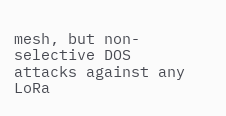mesh, but non-selective DOS attacks against any LoRa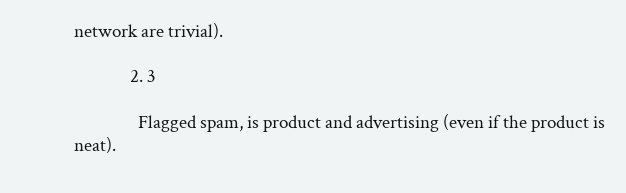network are trivial).

              2. 3

                Flagged spam, is product and advertising (even if the product is neat).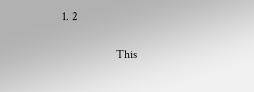1. 2

                  This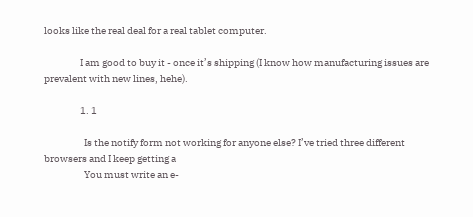looks like the real deal for a real tablet computer.

                  I am good to buy it - once it’s shipping (I know how manufacturing issues are prevalent with new lines, hehe).

                  1. 1

                    Is the notify form not working for anyone else? I’ve tried three different browsers and I keep getting a
                    You must write an e-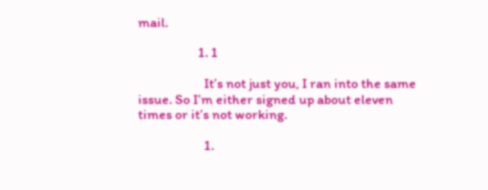mail.

                    1. 1

                      It’s not just you, I ran into the same issue. So I’m either signed up about eleven times or it’s not working.

                      1.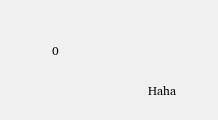0

                        Haha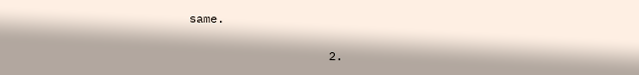same.

                    2.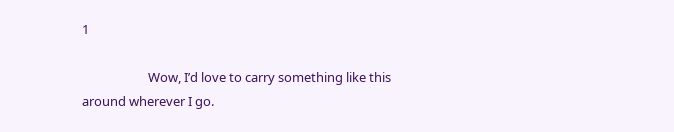1

                      Wow, I’d love to carry something like this around wherever I go.